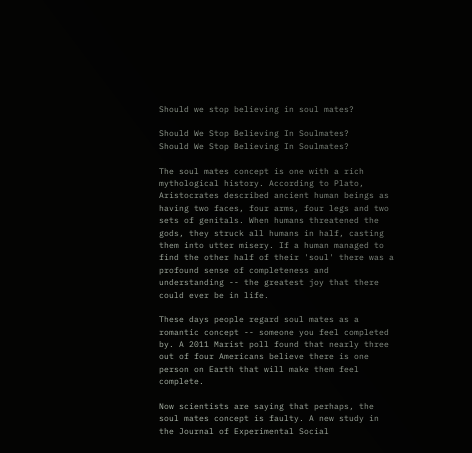Should we stop believing in soul mates?

Should We Stop Believing In Soulmates?
Should We Stop Believing In Soulmates?

The soul mates concept is one with a rich mythological history. According to Plato, Aristocrates described ancient human beings as having two faces, four arms, four legs and two sets of genitals. When humans threatened the gods, they struck all humans in half, casting them into utter misery. If a human managed to find the other half of their 'soul' there was a profound sense of completeness and understanding -- the greatest joy that there could ever be in life.

These days people regard soul mates as a romantic concept -- someone you feel completed by. A 2011 Marist poll found that nearly three out of four Americans believe there is one person on Earth that will make them feel complete.

Now scientists are saying that perhaps, the soul mates concept is faulty. A new study in the Journal of Experimental Social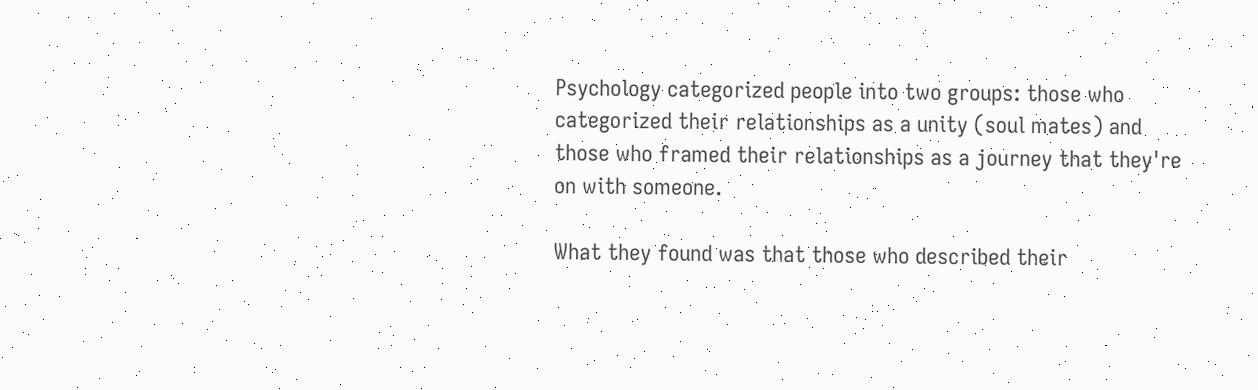Psychology categorized people into two groups: those who categorized their relationships as a unity (soul mates) and those who framed their relationships as a journey that they're on with someone.

What they found was that those who described their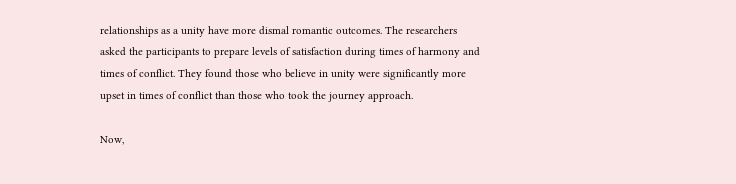relationships as a unity have more dismal romantic outcomes. The researchers asked the participants to prepare levels of satisfaction during times of harmony and times of conflict. They found those who believe in unity were significantly more upset in times of conflict than those who took the journey approach.

Now,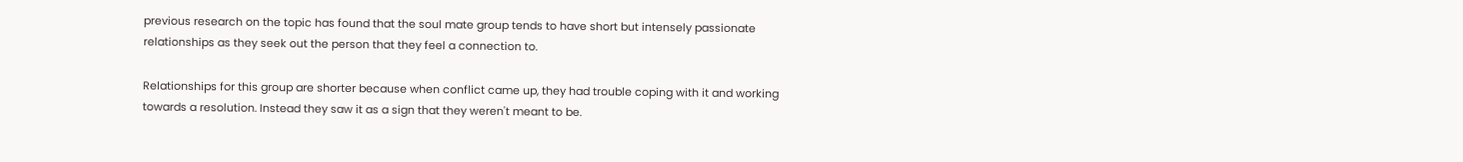previous research on the topic has found that the soul mate group tends to have short but intensely passionate relationships as they seek out the person that they feel a connection to.

Relationships for this group are shorter because when conflict came up, they had trouble coping with it and working towards a resolution. Instead they saw it as a sign that they weren't meant to be.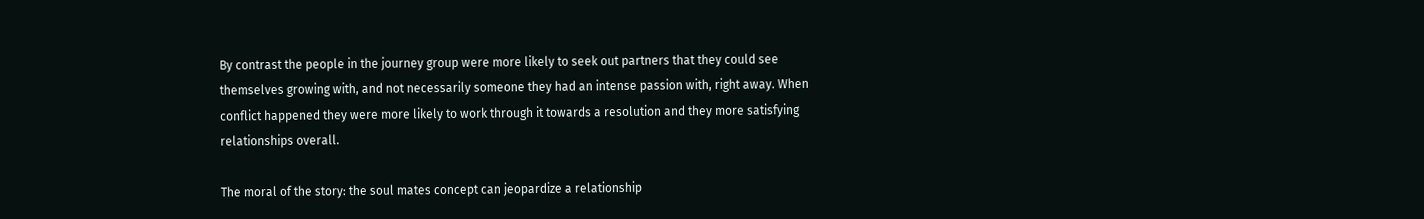By contrast the people in the journey group were more likely to seek out partners that they could see themselves growing with, and not necessarily someone they had an intense passion with, right away. When conflict happened they were more likely to work through it towards a resolution and they more satisfying relationships overall.

The moral of the story: the soul mates concept can jeopardize a relationship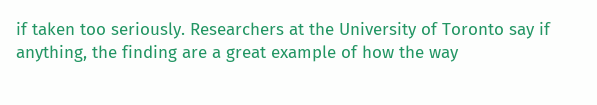if taken too seriously. Researchers at the University of Toronto say if anything, the finding are a great example of how the way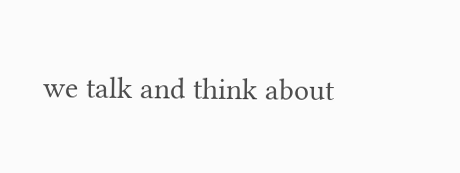we talk and think about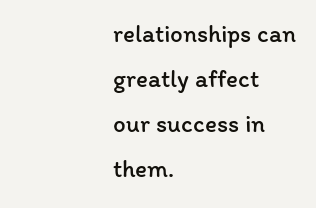relationships can greatly affect our success in them.